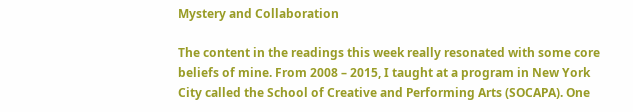Mystery and Collaboration

The content in the readings this week really resonated with some core beliefs of mine. From 2008 – 2015, I taught at a program in New York City called the School of Creative and Performing Arts (SOCAPA). One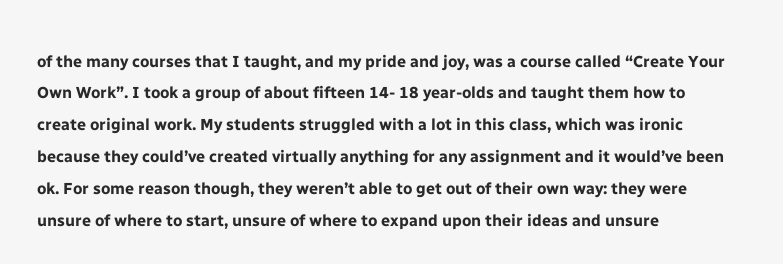of the many courses that I taught, and my pride and joy, was a course called “Create Your Own Work”. I took a group of about fifteen 14- 18 year-olds and taught them how to create original work. My students struggled with a lot in this class, which was ironic because they could’ve created virtually anything for any assignment and it would’ve been ok. For some reason though, they weren’t able to get out of their own way: they were unsure of where to start, unsure of where to expand upon their ideas and unsure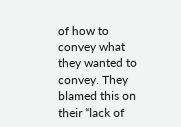of how to convey what they wanted to convey. They blamed this on their “lack of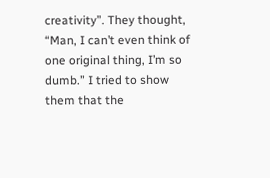creativity”. They thought, “Man, I can’t even think of one original thing, I’m so dumb.” I tried to show them that the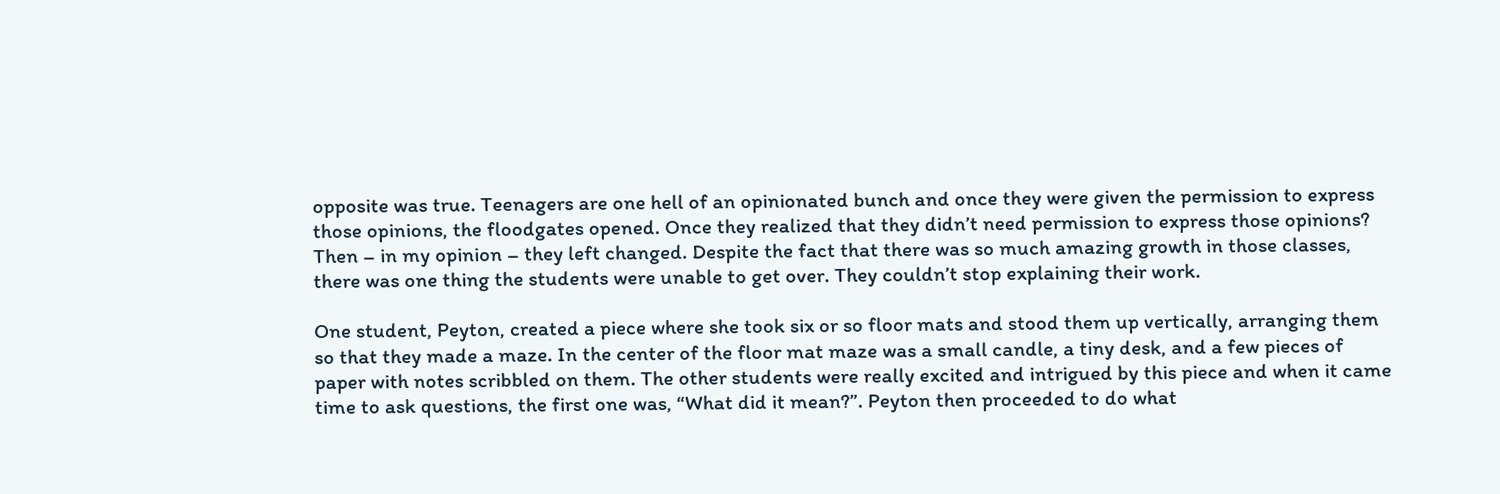opposite was true. Teenagers are one hell of an opinionated bunch and once they were given the permission to express those opinions, the floodgates opened. Once they realized that they didn’t need permission to express those opinions? Then – in my opinion – they left changed. Despite the fact that there was so much amazing growth in those classes, there was one thing the students were unable to get over. They couldn’t stop explaining their work.

One student, Peyton, created a piece where she took six or so floor mats and stood them up vertically, arranging them so that they made a maze. In the center of the floor mat maze was a small candle, a tiny desk, and a few pieces of paper with notes scribbled on them. The other students were really excited and intrigued by this piece and when it came time to ask questions, the first one was, “What did it mean?”. Peyton then proceeded to do what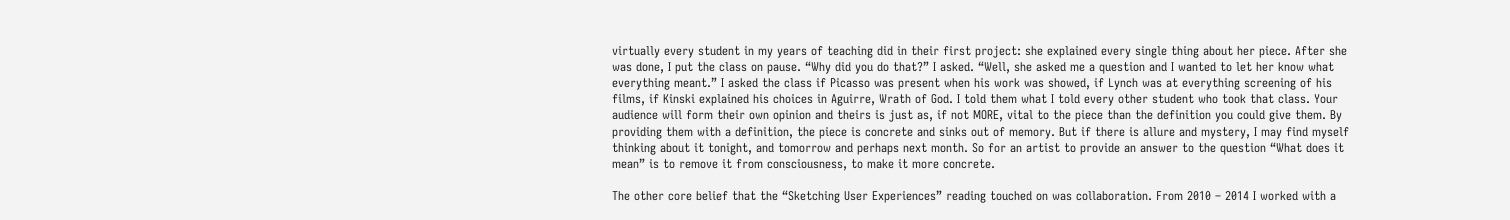virtually every student in my years of teaching did in their first project: she explained every single thing about her piece. After she was done, I put the class on pause. “Why did you do that?” I asked. “Well, she asked me a question and I wanted to let her know what everything meant.” I asked the class if Picasso was present when his work was showed, if Lynch was at everything screening of his films, if Kinski explained his choices in Aguirre, Wrath of God. I told them what I told every other student who took that class. Your audience will form their own opinion and theirs is just as, if not MORE, vital to the piece than the definition you could give them. By providing them with a definition, the piece is concrete and sinks out of memory. But if there is allure and mystery, I may find myself thinking about it tonight, and tomorrow and perhaps next month. So for an artist to provide an answer to the question “What does it mean” is to remove it from consciousness, to make it more concrete.

The other core belief that the “Sketching User Experiences” reading touched on was collaboration. From 2010 – 2014 I worked with a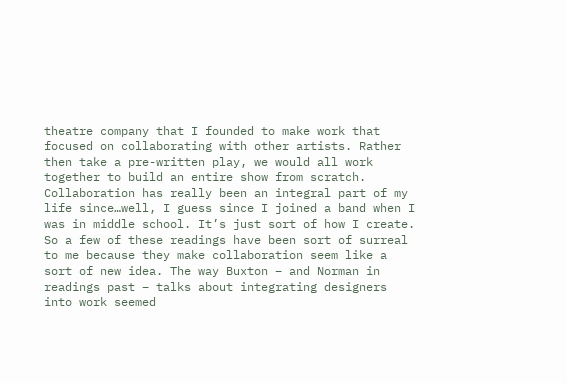theatre company that I founded to make work that focused on collaborating with other artists. Rather then take a pre-written play, we would all work together to build an entire show from scratch. Collaboration has really been an integral part of my life since…well, I guess since I joined a band when I was in middle school. It’s just sort of how I create. So a few of these readings have been sort of surreal to me because they make collaboration seem like a sort of new idea. The way Buxton – and Norman in readings past – talks about integrating designers into work seemed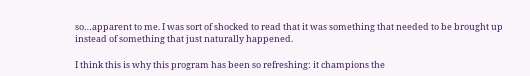so…apparent to me. I was sort of shocked to read that it was something that needed to be brought up instead of something that just naturally happened.

I think this is why this program has been so refreshing: it champions the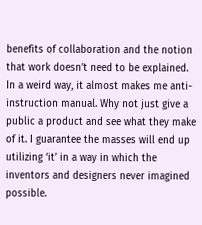benefits of collaboration and the notion that work doesn’t need to be explained. In a weird way, it almost makes me anti-instruction manual. Why not just give a public a product and see what they make of it. I guarantee the masses will end up utilizing ‘it’ in a way in which the inventors and designers never imagined possible.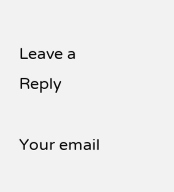Leave a Reply

Your email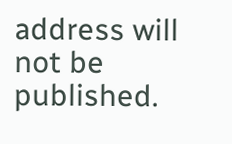address will not be published.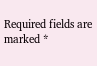Required fields are marked *